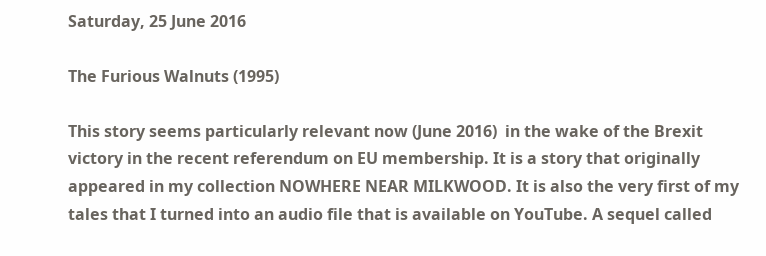Saturday, 25 June 2016

The Furious Walnuts (1995)

This story seems particularly relevant now (June 2016)  in the wake of the Brexit victory in the recent referendum on EU membership. It is a story that originally appeared in my collection NOWHERE NEAR MILKWOOD. It is also the very first of my tales that I turned into an audio file that is available on YouTube. A sequel called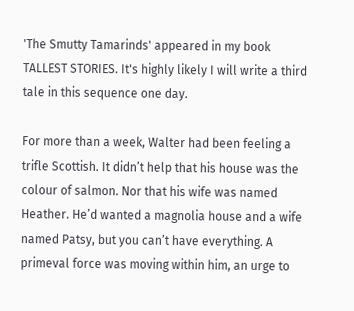'The Smutty Tamarinds' appeared in my book TALLEST STORIES. It's highly likely I will write a third tale in this sequence one day.

For more than a week, Walter had been feeling a trifle Scottish. It didn’t help that his house was the colour of salmon. Nor that his wife was named Heather. He’d wanted a magnolia house and a wife named Patsy, but you can’t have everything. A primeval force was moving within him, an urge to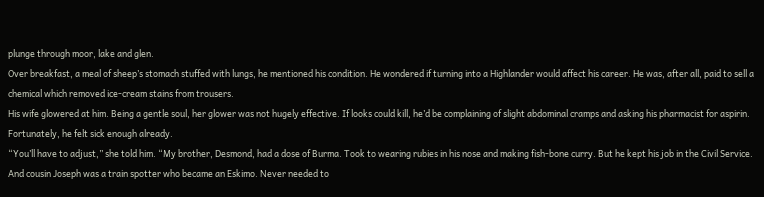plunge through moor, lake and glen.
Over breakfast, a meal of sheep’s stomach stuffed with lungs, he mentioned his condition. He wondered if turning into a Highlander would affect his career. He was, after all, paid to sell a chemical which removed ice-cream stains from trousers.
His wife glowered at him. Being a gentle soul, her glower was not hugely effective. If looks could kill, he’d be complaining of slight abdominal cramps and asking his pharmacist for aspirin. Fortunately, he felt sick enough already.
“You’ll have to adjust,” she told him. “My brother, Desmond, had a dose of Burma. Took to wearing rubies in his nose and making fish-bone curry. But he kept his job in the Civil Service. And cousin Joseph was a train spotter who became an Eskimo. Never needed to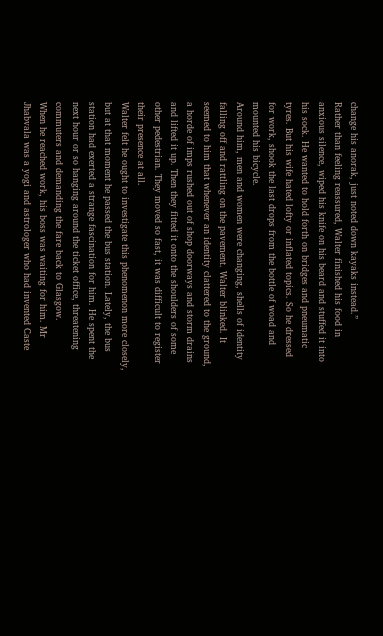change his anorak, just noted down kayaks instead.”
Rather than feeling reassured, Walter finished his food in anxious silence, wiped his knife on his beard and stuffed it into his sock. He wanted to hold forth on bridges and pneumatic tyres. But his wife hated lofty or inflated topics. So he dressed for work, shook the last drops from the bottle of woad and mounted his bicycle.
Around him, men and women were changing, shells of identity falling off and rattling on the pavement. Walter blinked. It seemed to him that whenever an identity clattered to the ground, a horde of imps rushed out of shop doorways and storm drains and lifted it up. Then they fitted it onto the shoulders of some other pedestrian. They moved so fast, it was difficult to register their presence at all.
Walter felt he ought to investigate this phenomenon more closely, but at that moment he passed the bus station. Lately, the bus station had exerted a strange fascination for him. He spent the next hour or so hanging around the ticket office, threatening commuters and demanding the fare back to Glasgow.
When he reached work, his boss was waiting for him. Mr Jhabvala was a yogi and astrologer who had invented Caste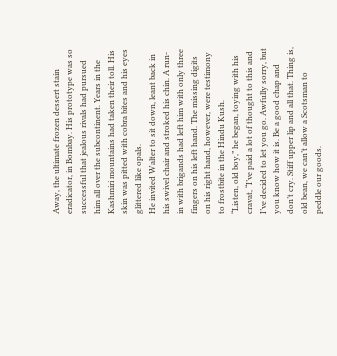Away, the ultimate frozen dessert stain eradicator, in Bombay. His prototype was so successful that jealous rivals had pursued him all over the subcontinent. Years in the Kashmiri mountains had taken their toll. His skin was pitted with cobra bites and his eyes glittered like opals.
He invited Walter to sit down, leant back in his swivel chair and stroked his chin. A run-in with brigands had left him with only three fingers on his left hand. The missing digits on his right hand, however, were testimony to frostbite in the Hindu Kush.
“Listen, old boy,” he began, toying with his cravat, “I’ve paid a lot of thought to this and I’ve decided to let you go. Awfully sorry, but you know how it is. Be a good chap and don’t cry. Stiff upper lip and all that. Thing is, old bean, we can’t allow a Scotsman to peddle our goods.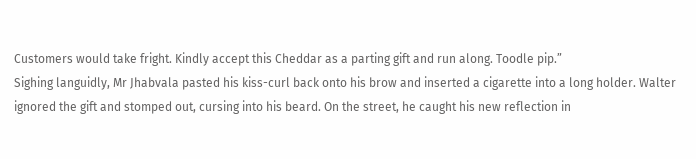Customers would take fright. Kindly accept this Cheddar as a parting gift and run along. Toodle pip.”
Sighing languidly, Mr Jhabvala pasted his kiss-curl back onto his brow and inserted a cigarette into a long holder. Walter ignored the gift and stomped out, cursing into his beard. On the street, he caught his new reflection in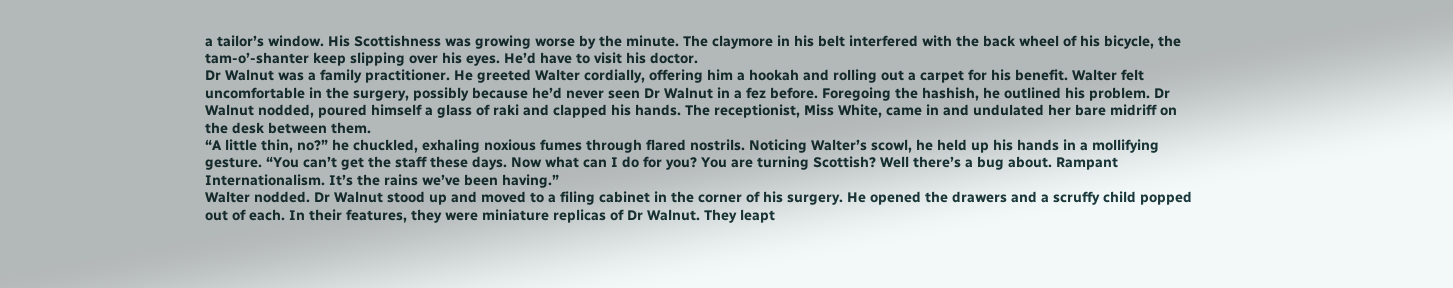a tailor’s window. His Scottishness was growing worse by the minute. The claymore in his belt interfered with the back wheel of his bicycle, the tam-o’-shanter keep slipping over his eyes. He’d have to visit his doctor.
Dr Walnut was a family practitioner. He greeted Walter cordially, offering him a hookah and rolling out a carpet for his benefit. Walter felt uncomfortable in the surgery, possibly because he’d never seen Dr Walnut in a fez before. Foregoing the hashish, he outlined his problem. Dr Walnut nodded, poured himself a glass of raki and clapped his hands. The receptionist, Miss White, came in and undulated her bare midriff on the desk between them.
“A little thin, no?” he chuckled, exhaling noxious fumes through flared nostrils. Noticing Walter’s scowl, he held up his hands in a mollifying gesture. “You can’t get the staff these days. Now what can I do for you? You are turning Scottish? Well there’s a bug about. Rampant Internationalism. It’s the rains we’ve been having.”
Walter nodded. Dr Walnut stood up and moved to a filing cabinet in the corner of his surgery. He opened the drawers and a scruffy child popped out of each. In their features, they were miniature replicas of Dr Walnut. They leapt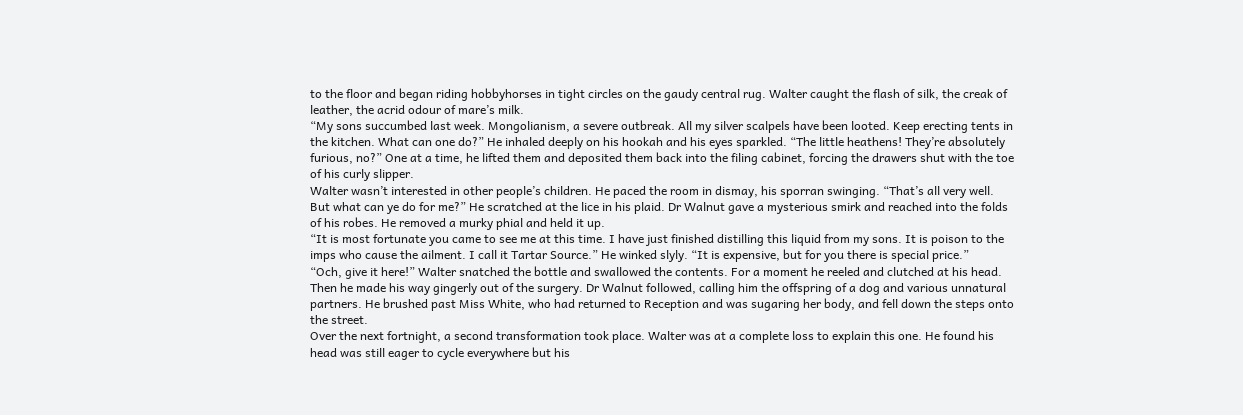to the floor and began riding hobbyhorses in tight circles on the gaudy central rug. Walter caught the flash of silk, the creak of leather, the acrid odour of mare’s milk.
“My sons succumbed last week. Mongolianism, a severe outbreak. All my silver scalpels have been looted. Keep erecting tents in the kitchen. What can one do?” He inhaled deeply on his hookah and his eyes sparkled. “The little heathens! They’re absolutely furious, no?” One at a time, he lifted them and deposited them back into the filing cabinet, forcing the drawers shut with the toe of his curly slipper.
Walter wasn’t interested in other people’s children. He paced the room in dismay, his sporran swinging. “That’s all very well. But what can ye do for me?” He scratched at the lice in his plaid. Dr Walnut gave a mysterious smirk and reached into the folds of his robes. He removed a murky phial and held it up.
“It is most fortunate you came to see me at this time. I have just finished distilling this liquid from my sons. It is poison to the imps who cause the ailment. I call it Tartar Source.” He winked slyly. “It is expensive, but for you there is special price.”
“Och, give it here!” Walter snatched the bottle and swallowed the contents. For a moment he reeled and clutched at his head. Then he made his way gingerly out of the surgery. Dr Walnut followed, calling him the offspring of a dog and various unnatural partners. He brushed past Miss White, who had returned to Reception and was sugaring her body, and fell down the steps onto the street.
Over the next fortnight, a second transformation took place. Walter was at a complete loss to explain this one. He found his head was still eager to cycle everywhere but his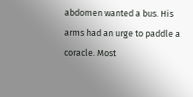abdomen wanted a bus. His arms had an urge to paddle a coracle. Most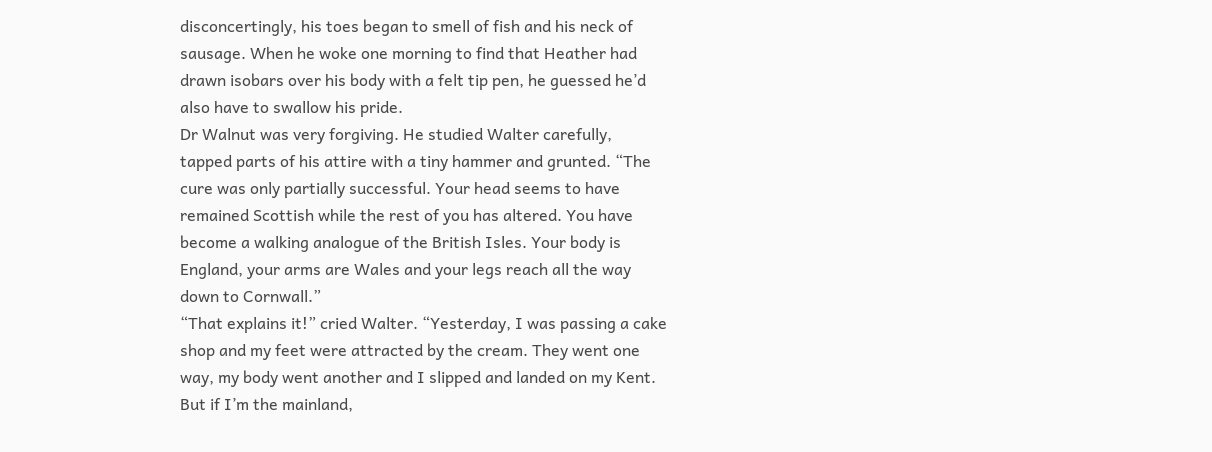disconcertingly, his toes began to smell of fish and his neck of sausage. When he woke one morning to find that Heather had drawn isobars over his body with a felt tip pen, he guessed he’d also have to swallow his pride.
Dr Walnut was very forgiving. He studied Walter carefully, tapped parts of his attire with a tiny hammer and grunted. “The cure was only partially successful. Your head seems to have remained Scottish while the rest of you has altered. You have become a walking analogue of the British Isles. Your body is England, your arms are Wales and your legs reach all the way down to Cornwall.”
“That explains it!” cried Walter. “Yesterday, I was passing a cake shop and my feet were attracted by the cream. They went one way, my body went another and I slipped and landed on my Kent. But if I’m the mainland,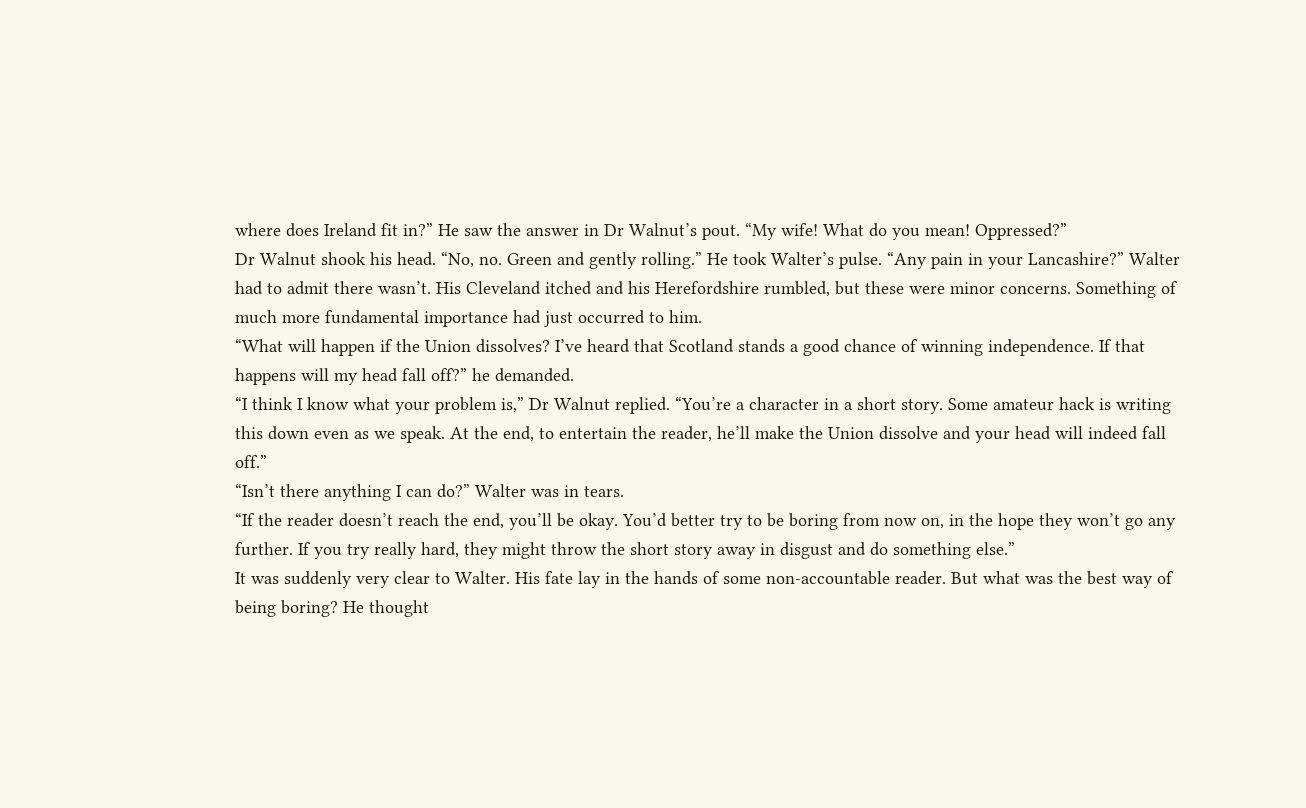where does Ireland fit in?” He saw the answer in Dr Walnut’s pout. “My wife! What do you mean! Oppressed?”
Dr Walnut shook his head. “No, no. Green and gently rolling.” He took Walter’s pulse. “Any pain in your Lancashire?” Walter had to admit there wasn’t. His Cleveland itched and his Herefordshire rumbled, but these were minor concerns. Something of much more fundamental importance had just occurred to him.
“What will happen if the Union dissolves? I’ve heard that Scotland stands a good chance of winning independence. If that happens will my head fall off?” he demanded.
“I think I know what your problem is,” Dr Walnut replied. “You’re a character in a short story. Some amateur hack is writing this down even as we speak. At the end, to entertain the reader, he’ll make the Union dissolve and your head will indeed fall off.”
“Isn’t there anything I can do?” Walter was in tears.
“If the reader doesn’t reach the end, you’ll be okay. You’d better try to be boring from now on, in the hope they won’t go any further. If you try really hard, they might throw the short story away in disgust and do something else.”
It was suddenly very clear to Walter. His fate lay in the hands of some non-accountable reader. But what was the best way of being boring? He thought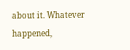about it. Whatever happened,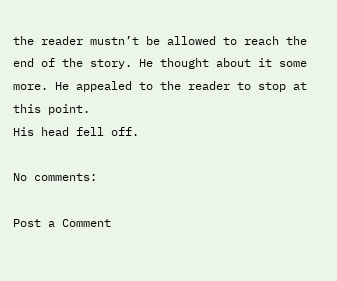the reader mustn’t be allowed to reach the end of the story. He thought about it some more. He appealed to the reader to stop at this point.
His head fell off.

No comments:

Post a Comment